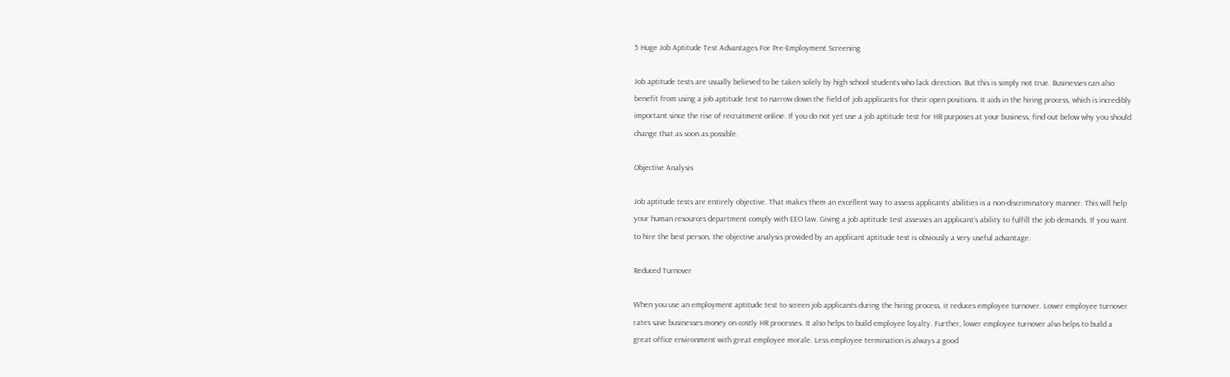5 Huge Job Aptitude Test Advantages For Pre-Employment Screening

Job aptitude tests are usually believed to be taken solely by high school students who lack direction. But this is simply not true. Businesses can also benefit from using a job aptitude test to narrow down the field of job applicants for their open positions. It aids in the hiring process, which is incredibly important since the rise of recruitment online. If you do not yet use a job aptitude test for HR purposes at your business, find out below why you should change that as soon as possible.

Objective Analysis

Job aptitude tests are entirely objective. That makes them an excellent way to assess applicants’ abilities is a non-discriminatory manner. This will help your human resources department comply with EEO law. Giving a job aptitude test assesses an applicant’s ability to fulfill the job demands. If you want to hire the best person, the objective analysis provided by an applicant aptitude test is obviously a very useful advantage.

Reduced Turnover

When you use an employment aptitude test to screen job applicants during the hiring process, it reduces employee turnover. Lower employee turnover rates save businesses money on costly HR processes. It also helps to build employee loyalty. Further, lower employee turnover also helps to build a great office environment with great employee morale. Less employee termination is always a good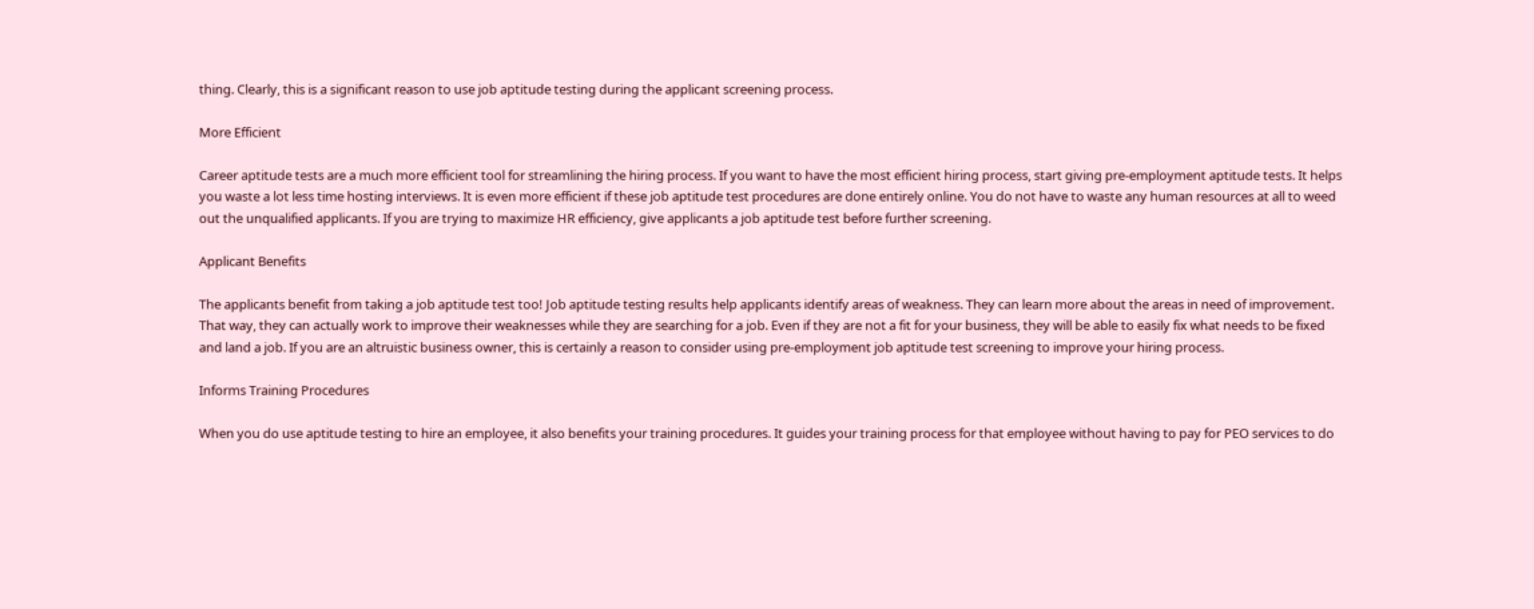thing. Clearly, this is a significant reason to use job aptitude testing during the applicant screening process.

More Efficient

Career aptitude tests are a much more efficient tool for streamlining the hiring process. If you want to have the most efficient hiring process, start giving pre-employment aptitude tests. It helps you waste a lot less time hosting interviews. It is even more efficient if these job aptitude test procedures are done entirely online. You do not have to waste any human resources at all to weed out the unqualified applicants. If you are trying to maximize HR efficiency, give applicants a job aptitude test before further screening.

Applicant Benefits

The applicants benefit from taking a job aptitude test too! Job aptitude testing results help applicants identify areas of weakness. They can learn more about the areas in need of improvement. That way, they can actually work to improve their weaknesses while they are searching for a job. Even if they are not a fit for your business, they will be able to easily fix what needs to be fixed and land a job. If you are an altruistic business owner, this is certainly a reason to consider using pre-employment job aptitude test screening to improve your hiring process.

Informs Training Procedures

When you do use aptitude testing to hire an employee, it also benefits your training procedures. It guides your training process for that employee without having to pay for PEO services to do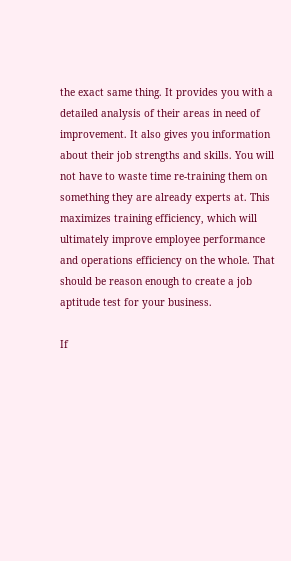the exact same thing. It provides you with a detailed analysis of their areas in need of improvement. It also gives you information about their job strengths and skills. You will not have to waste time re-training them on something they are already experts at. This maximizes training efficiency, which will ultimately improve employee performance and operations efficiency on the whole. That should be reason enough to create a job aptitude test for your business.

If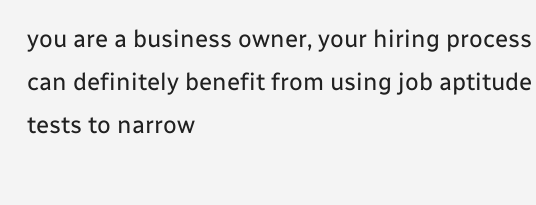you are a business owner, your hiring process can definitely benefit from using job aptitude tests to narrow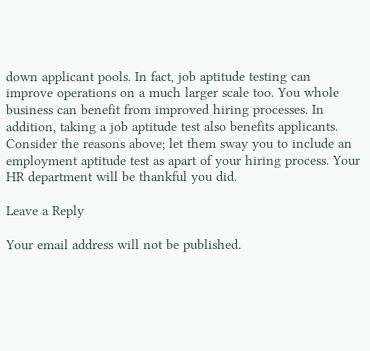down applicant pools. In fact, job aptitude testing can improve operations on a much larger scale too. You whole business can benefit from improved hiring processes. In addition, taking a job aptitude test also benefits applicants. Consider the reasons above; let them sway you to include an employment aptitude test as apart of your hiring process. Your HR department will be thankful you did.

Leave a Reply

Your email address will not be published.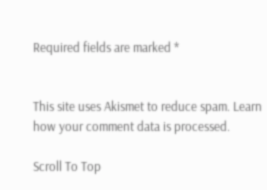Required fields are marked *


This site uses Akismet to reduce spam. Learn how your comment data is processed.

Scroll To Top